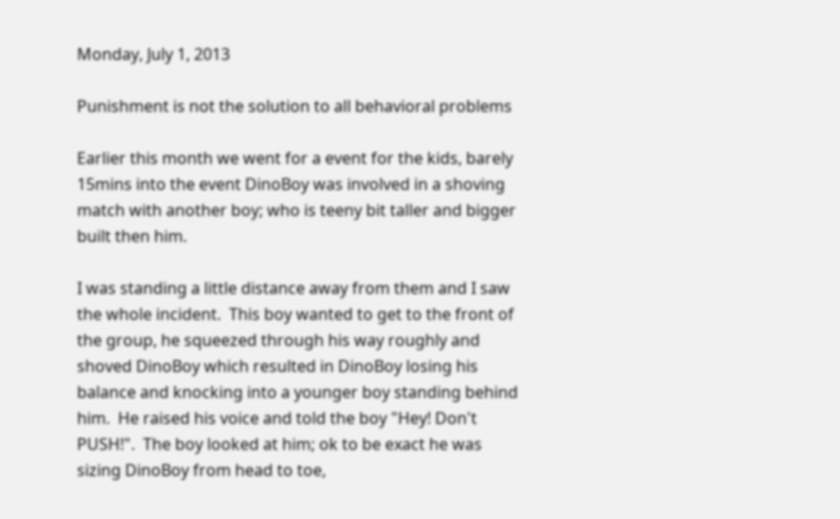Monday, July 1, 2013

Punishment is not the solution to all behavioral problems

Earlier this month we went for a event for the kids, barely 15mins into the event DinoBoy was involved in a shoving match with another boy; who is teeny bit taller and bigger built then him.

I was standing a little distance away from them and I saw the whole incident.  This boy wanted to get to the front of the group, he squeezed through his way roughly and shoved DinoBoy which resulted in DinoBoy losing his balance and knocking into a younger boy standing behind him.  He raised his voice and told the boy "Hey! Don't PUSH!".  The boy looked at him; ok to be exact he was sizing DinoBoy from head to toe,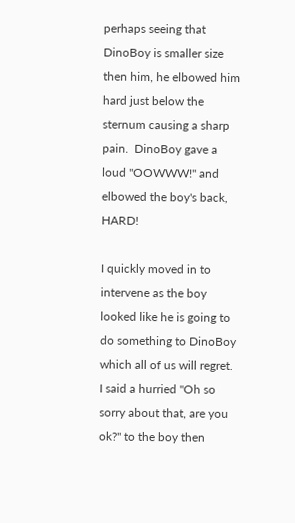perhaps seeing that DinoBoy is smaller size then him, he elbowed him hard just below the sternum causing a sharp pain.  DinoBoy gave a loud "OOWWW!" and elbowed the boy's back, HARD!

I quickly moved in to intervene as the boy looked like he is going to do something to DinoBoy which all of us will regret.  I said a hurried "Oh so sorry about that, are you ok?" to the boy then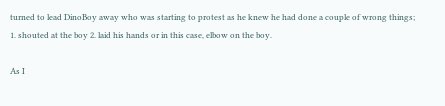turned to lead DinoBoy away who was starting to protest as he knew he had done a couple of wrong things; 1. shouted at the boy 2. laid his hands or in this case, elbow on the boy.

As I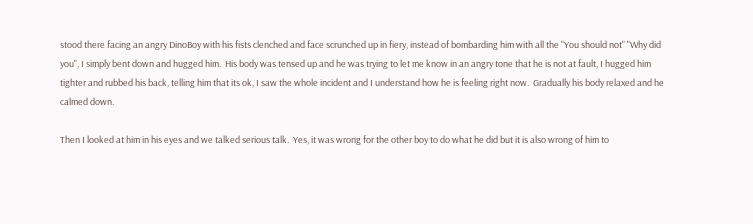stood there facing an angry DinoBoy with his fists clenched and face scrunched up in fiery, instead of bombarding him with all the "You should not" "Why did you", I simply bent down and hugged him.  His body was tensed up and he was trying to let me know in an angry tone that he is not at fault, I hugged him tighter and rubbed his back, telling him that its ok, I saw the whole incident and I understand how he is feeling right now.  Gradually his body relaxed and he calmed down.

Then I looked at him in his eyes and we talked serious talk.  Yes, it was wrong for the other boy to do what he did but it is also wrong of him to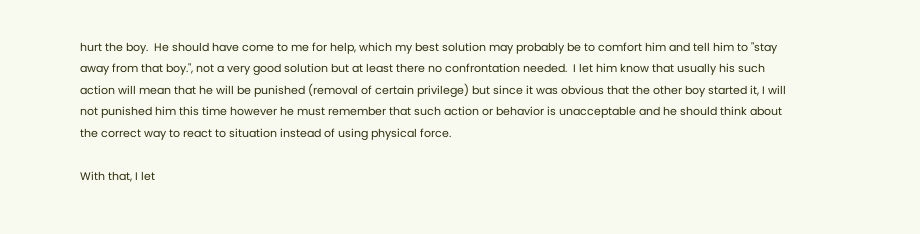hurt the boy.  He should have come to me for help, which my best solution may probably be to comfort him and tell him to "stay away from that boy.", not a very good solution but at least there no confrontation needed.  I let him know that usually his such action will mean that he will be punished (removal of certain privilege) but since it was obvious that the other boy started it, I will not punished him this time however he must remember that such action or behavior is unacceptable and he should think about the correct way to react to situation instead of using physical force.

With that, I let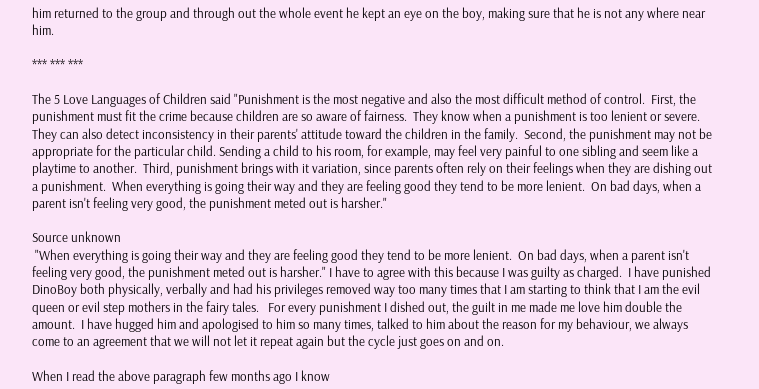him returned to the group and through out the whole event he kept an eye on the boy, making sure that he is not any where near him.

*** *** ***

The 5 Love Languages of Children said "Punishment is the most negative and also the most difficult method of control.  First, the punishment must fit the crime because children are so aware of fairness.  They know when a punishment is too lenient or severe.  They can also detect inconsistency in their parents' attitude toward the children in the family.  Second, the punishment may not be appropriate for the particular child. Sending a child to his room, for example, may feel very painful to one sibling and seem like a playtime to another.  Third, punishment brings with it variation, since parents often rely on their feelings when they are dishing out a punishment.  When everything is going their way and they are feeling good they tend to be more lenient.  On bad days, when a parent isn't feeling very good, the punishment meted out is harsher."

Source unknown
 "When everything is going their way and they are feeling good they tend to be more lenient.  On bad days, when a parent isn't feeling very good, the punishment meted out is harsher." I have to agree with this because I was guilty as charged.  I have punished DinoBoy both physically, verbally and had his privileges removed way too many times that I am starting to think that I am the evil queen or evil step mothers in the fairy tales.   For every punishment I dished out, the guilt in me made me love him double the amount.  I have hugged him and apologised to him so many times, talked to him about the reason for my behaviour, we always come to an agreement that we will not let it repeat again but the cycle just goes on and on.

When I read the above paragraph few months ago I know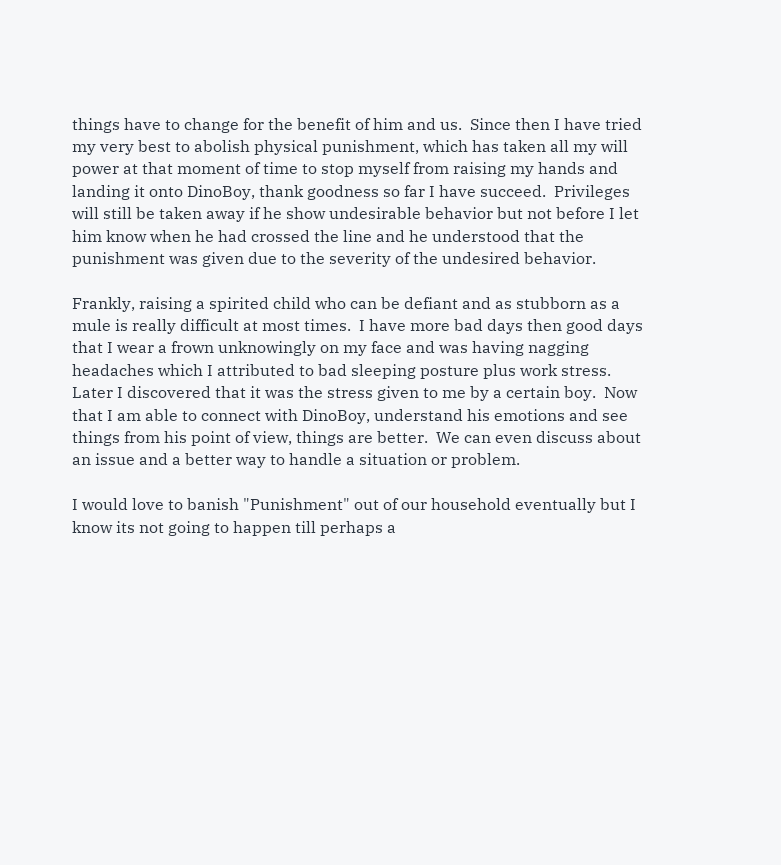things have to change for the benefit of him and us.  Since then I have tried my very best to abolish physical punishment, which has taken all my will power at that moment of time to stop myself from raising my hands and landing it onto DinoBoy, thank goodness so far I have succeed.  Privileges will still be taken away if he show undesirable behavior but not before I let him know when he had crossed the line and he understood that the punishment was given due to the severity of the undesired behavior.

Frankly, raising a spirited child who can be defiant and as stubborn as a mule is really difficult at most times.  I have more bad days then good days that I wear a frown unknowingly on my face and was having nagging headaches which I attributed to bad sleeping posture plus work stress.  Later I discovered that it was the stress given to me by a certain boy.  Now that I am able to connect with DinoBoy, understand his emotions and see things from his point of view, things are better.  We can even discuss about an issue and a better way to handle a situation or problem.

I would love to banish "Punishment" out of our household eventually but I know its not going to happen till perhaps a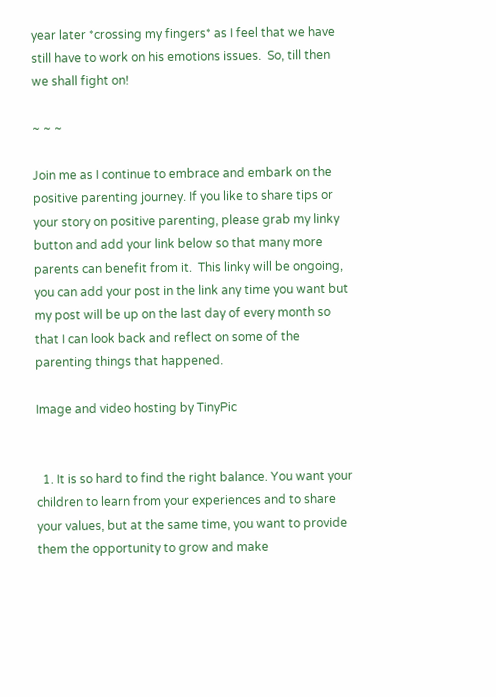year later *crossing my fingers* as I feel that we have still have to work on his emotions issues.  So, till then we shall fight on!

~ ~ ~

Join me as I continue to embrace and embark on the positive parenting journey. If you like to share tips or your story on positive parenting, please grab my linky button and add your link below so that many more parents can benefit from it.  This linky will be ongoing, you can add your post in the link any time you want but my post will be up on the last day of every month so that I can look back and reflect on some of the parenting things that happened.

Image and video hosting by TinyPic


  1. It is so hard to find the right balance. You want your children to learn from your experiences and to share your values, but at the same time, you want to provide them the opportunity to grow and make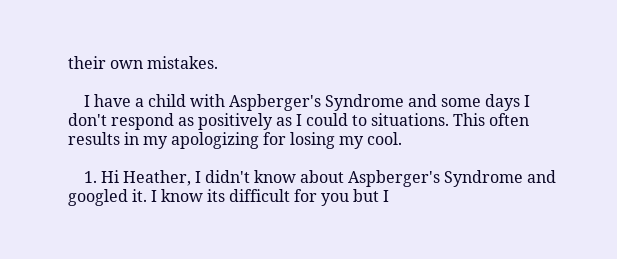their own mistakes.

    I have a child with Aspberger's Syndrome and some days I don't respond as positively as I could to situations. This often results in my apologizing for losing my cool.

    1. Hi Heather, I didn't know about Aspberger's Syndrome and googled it. I know its difficult for you but I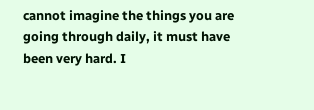cannot imagine the things you are going through daily, it must have been very hard. I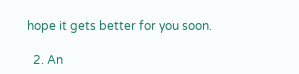hope it gets better for you soon.

  2. An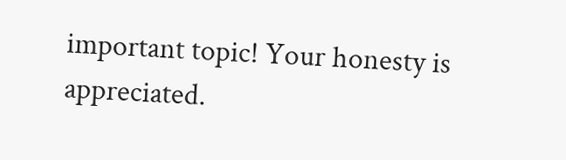important topic! Your honesty is appreciated.